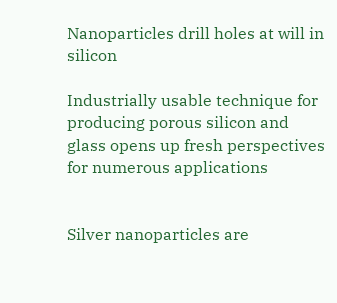Nanoparticles drill holes at will in silicon

Industrially usable technique for producing porous silicon and glass opens up fresh perspectives for numerous applications


Silver nanoparticles are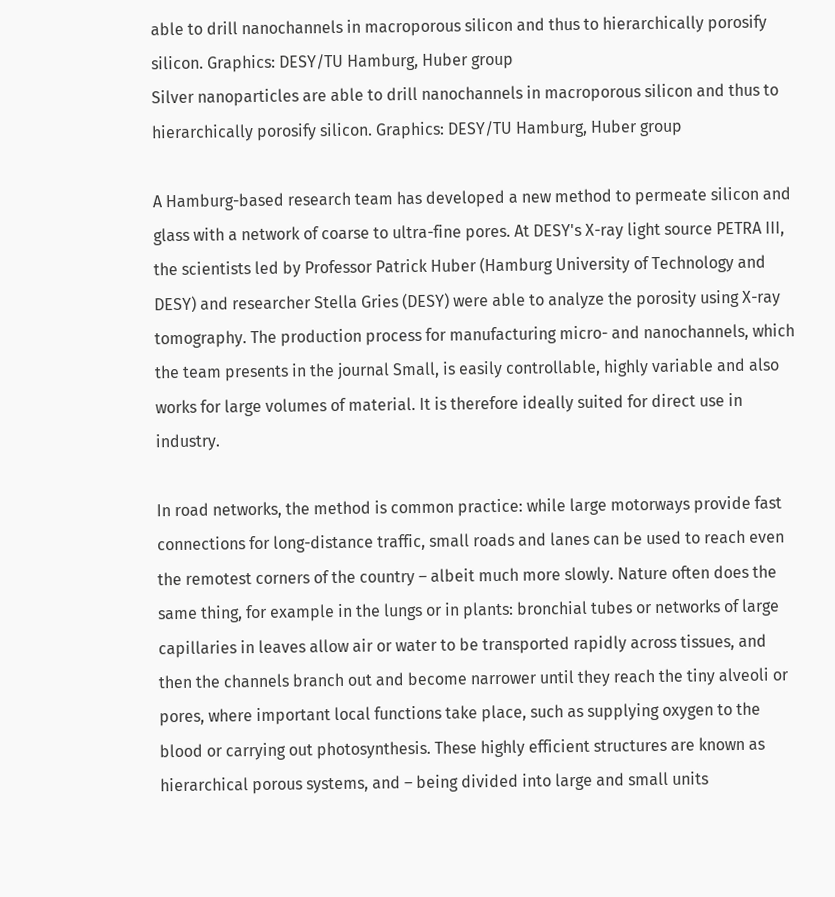able to drill nanochannels in macroporous silicon and thus to hierarchically porosify silicon. Graphics: DESY/TU Hamburg, Huber group
Silver nanoparticles are able to drill nanochannels in macroporous silicon and thus to hierarchically porosify silicon. Graphics: DESY/TU Hamburg, Huber group

A Hamburg-based research team has developed a new method to permeate silicon and glass with a network of coarse to ultra-fine pores. At DESY's X-ray light source PETRA III, the scientists led by Professor Patrick Huber (Hamburg University of Technology and DESY) and researcher Stella Gries (DESY) were able to analyze the porosity using X-ray tomography. The production process for manufacturing micro- and nanochannels, which the team presents in the journal Small, is easily controllable, highly variable and also works for large volumes of material. It is therefore ideally suited for direct use in industry.

In road networks, the method is common practice: while large motorways provide fast connections for long-distance traffic, small roads and lanes can be used to reach even the remotest corners of the country – albeit much more slowly. Nature often does the same thing, for example in the lungs or in plants: bronchial tubes or networks of large capillaries in leaves allow air or water to be transported rapidly across tissues, and then the channels branch out and become narrower until they reach the tiny alveoli or pores, where important local functions take place, such as supplying oxygen to the blood or carrying out photosynthesis. These highly efficient structures are known as hierarchical porous systems, and – being divided into large and small units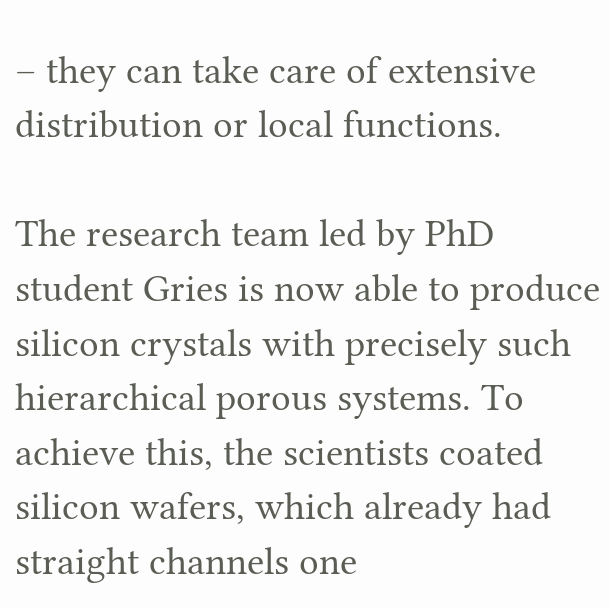– they can take care of extensive distribution or local functions.

The research team led by PhD student Gries is now able to produce silicon crystals with precisely such hierarchical porous systems. To achieve this, the scientists coated silicon wafers, which already had straight channels one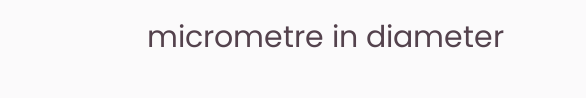micrometre in diameter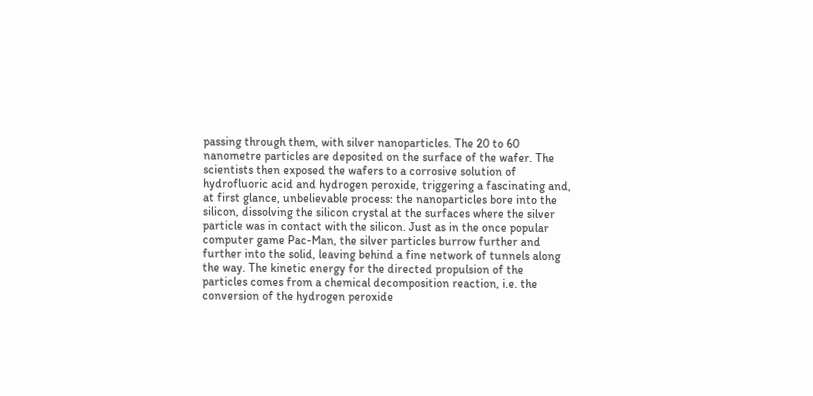passing through them, with silver nanoparticles. The 20 to 60 nanometre particles are deposited on the surface of the wafer. The scientists then exposed the wafers to a corrosive solution of hydrofluoric acid and hydrogen peroxide, triggering a fascinating and, at first glance, unbelievable process: the nanoparticles bore into the silicon, dissolving the silicon crystal at the surfaces where the silver particle was in contact with the silicon. Just as in the once popular computer game Pac-Man, the silver particles burrow further and further into the solid, leaving behind a fine network of tunnels along the way. The kinetic energy for the directed propulsion of the particles comes from a chemical decomposition reaction, i.e. the conversion of the hydrogen peroxide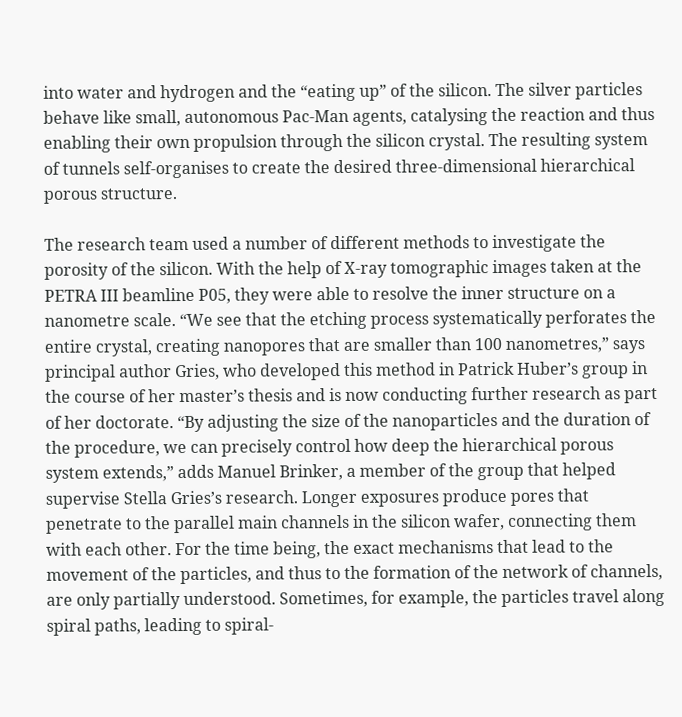into water and hydrogen and the “eating up” of the silicon. The silver particles behave like small, autonomous Pac-Man agents, catalysing the reaction and thus enabling their own propulsion through the silicon crystal. The resulting system of tunnels self-organises to create the desired three-dimensional hierarchical porous structure.

The research team used a number of different methods to investigate the porosity of the silicon. With the help of X-ray tomographic images taken at the PETRA III beamline P05, they were able to resolve the inner structure on a nanometre scale. “We see that the etching process systematically perforates the entire crystal, creating nanopores that are smaller than 100 nanometres,” says principal author Gries, who developed this method in Patrick Huber’s group in the course of her master’s thesis and is now conducting further research as part of her doctorate. “By adjusting the size of the nanoparticles and the duration of the procedure, we can precisely control how deep the hierarchical porous system extends,” adds Manuel Brinker, a member of the group that helped supervise Stella Gries’s research. Longer exposures produce pores that penetrate to the parallel main channels in the silicon wafer, connecting them with each other. For the time being, the exact mechanisms that lead to the movement of the particles, and thus to the formation of the network of channels, are only partially understood. Sometimes, for example, the particles travel along spiral paths, leading to spiral-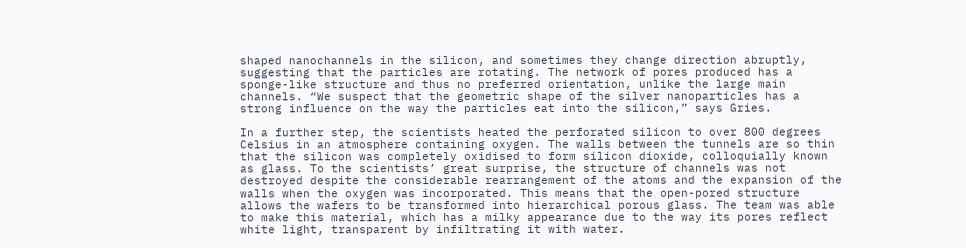shaped nanochannels in the silicon, and sometimes they change direction abruptly, suggesting that the particles are rotating. The network of pores produced has a sponge-like structure and thus no preferred orientation, unlike the large main channels. “We suspect that the geometric shape of the silver nanoparticles has a strong influence on the way the particles eat into the silicon,” says Gries.

In a further step, the scientists heated the perforated silicon to over 800 degrees Celsius in an atmosphere containing oxygen. The walls between the tunnels are so thin that the silicon was completely oxidised to form silicon dioxide, colloquially known as glass. To the scientists’ great surprise, the structure of channels was not destroyed despite the considerable rearrangement of the atoms and the expansion of the walls when the oxygen was incorporated. This means that the open-pored structure allows the wafers to be transformed into hierarchical porous glass. The team was able to make this material, which has a milky appearance due to the way its pores reflect white light, transparent by infiltrating it with water.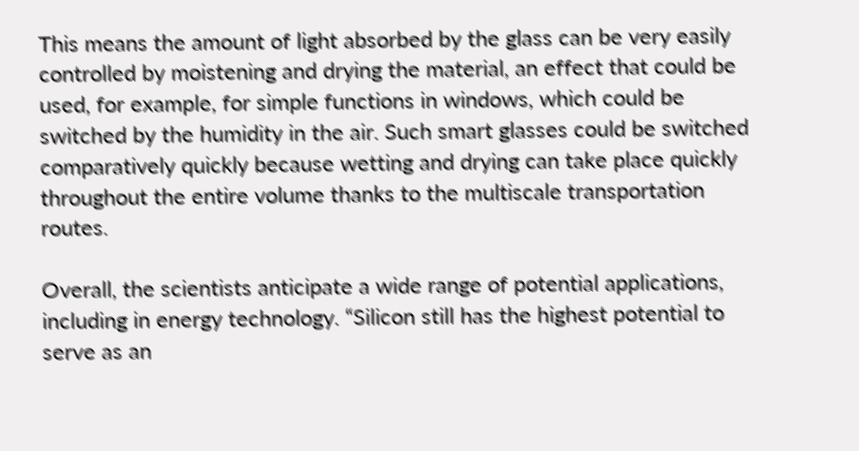This means the amount of light absorbed by the glass can be very easily controlled by moistening and drying the material, an effect that could be used, for example, for simple functions in windows, which could be switched by the humidity in the air. Such smart glasses could be switched comparatively quickly because wetting and drying can take place quickly throughout the entire volume thanks to the multiscale transportation routes.

Overall, the scientists anticipate a wide range of potential applications, including in energy technology. “Silicon still has the highest potential to serve as an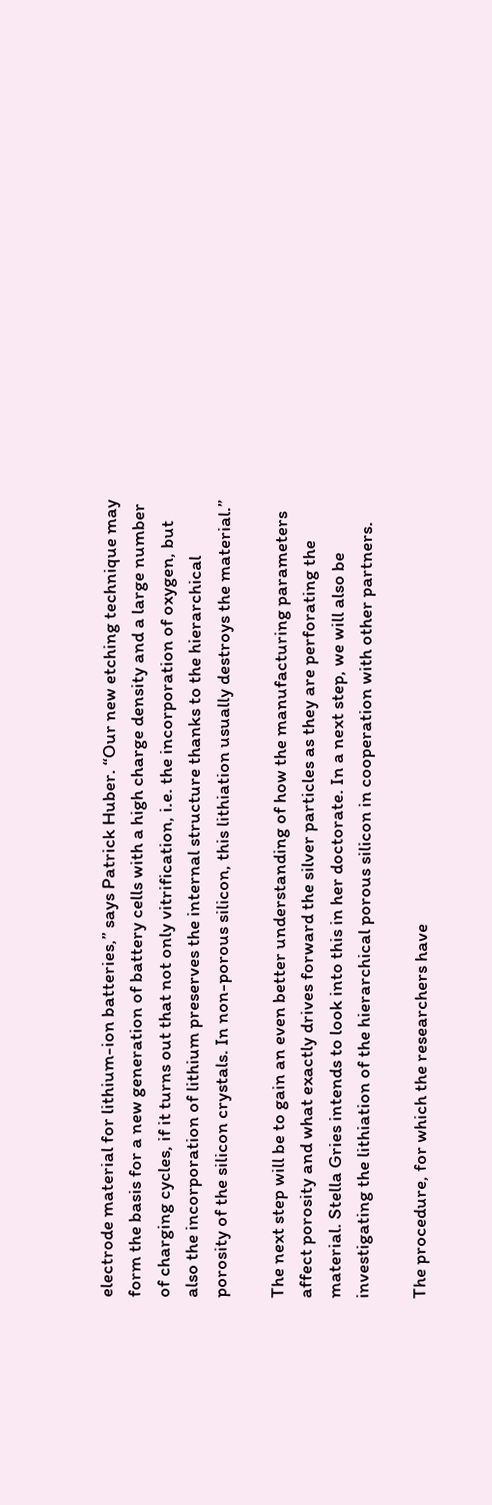electrode material for lithium-ion batteries,” says Patrick Huber. “Our new etching technique may form the basis for a new generation of battery cells with a high charge density and a large number of charging cycles, if it turns out that not only vitrification, i.e. the incorporation of oxygen, but also the incorporation of lithium preserves the internal structure thanks to the hierarchical porosity of the silicon crystals. In non-porous silicon, this lithiation usually destroys the material.”

The next step will be to gain an even better understanding of how the manufacturing parameters affect porosity and what exactly drives forward the silver particles as they are perforating the material. Stella Gries intends to look into this in her doctorate. In a next step, we will also be investigating the lithiation of the hierarchical porous silicon in cooperation with other partners.

The procedure, for which the researchers have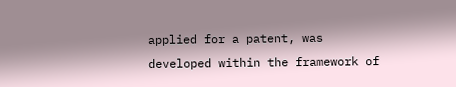applied for a patent, was developed within the framework of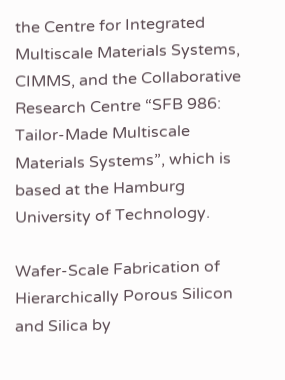the Centre for Integrated Multiscale Materials Systems, CIMMS, and the Collaborative Research Centre “SFB 986: Tailor-Made Multiscale Materials Systems”, which is based at the Hamburg University of Technology.

Wafer-Scale Fabrication of Hierarchically Porous Silicon and Silica by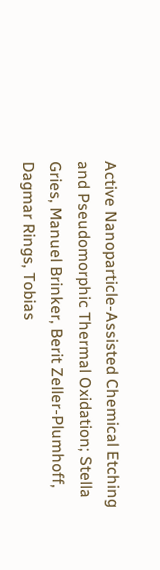Active Nanoparticle-Assisted Chemical Etching and Pseudomorphic Thermal Oxidation; Stella Gries, Manuel Brinker, Berit Zeller-Plumhoff, Dagmar Rings, Tobias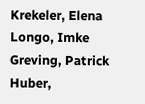Krekeler, Elena Longo, Imke Greving, Patrick Huber,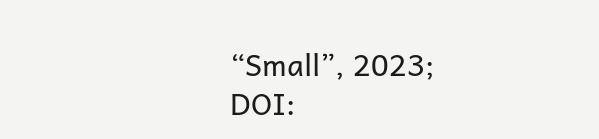“Small”, 2023; DOI: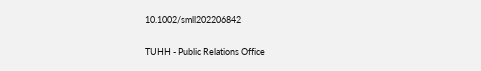10.1002/smll202206842

TUHH - Public Relations Office